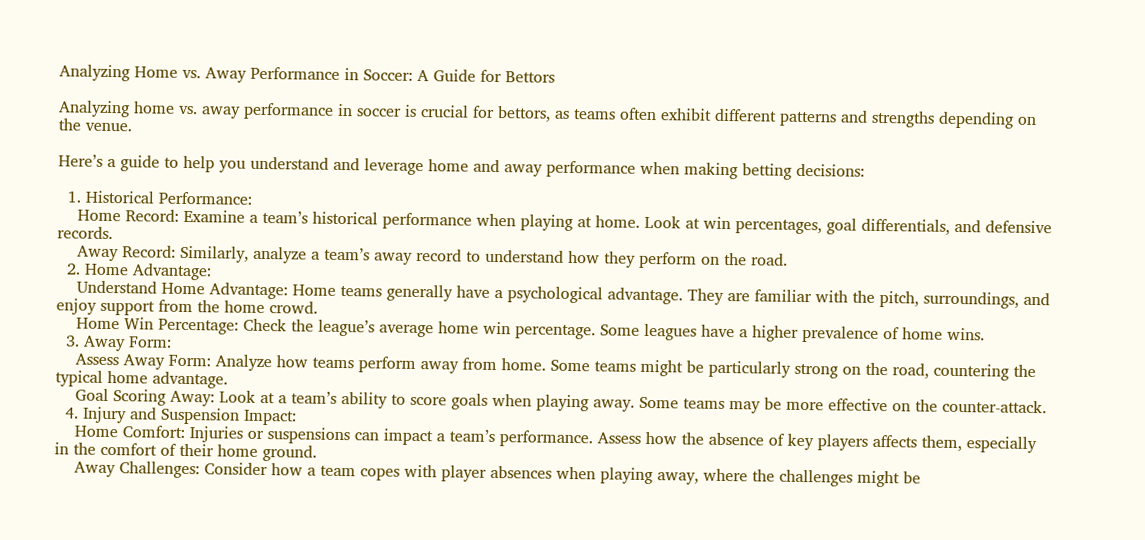Analyzing Home vs. Away Performance in Soccer: A Guide for Bettors

Analyzing home vs. away performance in soccer is crucial for bettors, as teams often exhibit different patterns and strengths depending on the venue.

Here’s a guide to help you understand and leverage home and away performance when making betting decisions:

  1. Historical Performance:
    Home Record: Examine a team’s historical performance when playing at home. Look at win percentages, goal differentials, and defensive records.
    Away Record: Similarly, analyze a team’s away record to understand how they perform on the road.
  2. Home Advantage:
    Understand Home Advantage: Home teams generally have a psychological advantage. They are familiar with the pitch, surroundings, and enjoy support from the home crowd.
    Home Win Percentage: Check the league’s average home win percentage. Some leagues have a higher prevalence of home wins.
  3. Away Form:
    Assess Away Form: Analyze how teams perform away from home. Some teams might be particularly strong on the road, countering the typical home advantage.
    Goal Scoring Away: Look at a team’s ability to score goals when playing away. Some teams may be more effective on the counter-attack.
  4. Injury and Suspension Impact:
    Home Comfort: Injuries or suspensions can impact a team’s performance. Assess how the absence of key players affects them, especially in the comfort of their home ground.
    Away Challenges: Consider how a team copes with player absences when playing away, where the challenges might be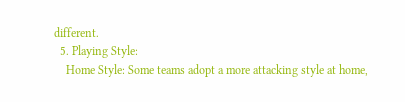different.
  5. Playing Style:
    Home Style: Some teams adopt a more attacking style at home,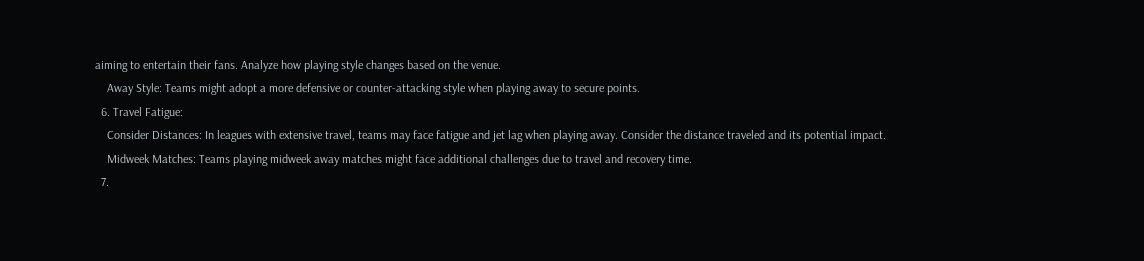aiming to entertain their fans. Analyze how playing style changes based on the venue.
    Away Style: Teams might adopt a more defensive or counter-attacking style when playing away to secure points.
  6. Travel Fatigue:
    Consider Distances: In leagues with extensive travel, teams may face fatigue and jet lag when playing away. Consider the distance traveled and its potential impact.
    Midweek Matches: Teams playing midweek away matches might face additional challenges due to travel and recovery time.
  7.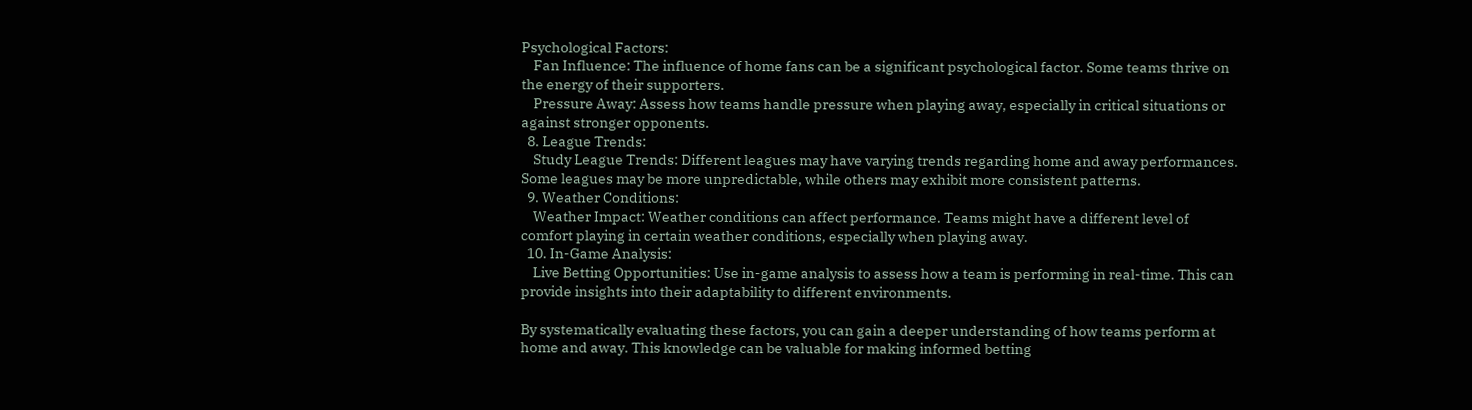Psychological Factors:
    Fan Influence: The influence of home fans can be a significant psychological factor. Some teams thrive on the energy of their supporters.
    Pressure Away: Assess how teams handle pressure when playing away, especially in critical situations or against stronger opponents.
  8. League Trends:
    Study League Trends: Different leagues may have varying trends regarding home and away performances. Some leagues may be more unpredictable, while others may exhibit more consistent patterns.
  9. Weather Conditions:
    Weather Impact: Weather conditions can affect performance. Teams might have a different level of comfort playing in certain weather conditions, especially when playing away.
  10. In-Game Analysis:
    Live Betting Opportunities: Use in-game analysis to assess how a team is performing in real-time. This can provide insights into their adaptability to different environments.

By systematically evaluating these factors, you can gain a deeper understanding of how teams perform at home and away. This knowledge can be valuable for making informed betting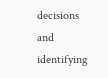decisions and identifying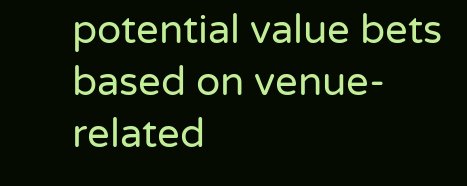potential value bets based on venue-related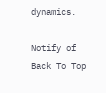dynamics.

Notify of
Back To Top